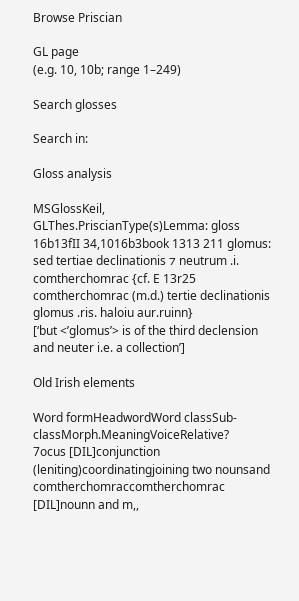Browse Priscian

GL page
(e.g. 10, 10b; range 1–249)

Search glosses

Search in:

Gloss analysis

MSGlossKeil, GLThes.PriscianType(s)Lemma: gloss
16b13fII 34,1016b3book 1313 211 glomus: sed tertiae declinationis ⁊ neutrum .i. comtherchomrac {cf. E 13r25 comtherchomrac (m.d.) tertie declinationis glomus .ris. haloiu aur.ruinn}
[‘but <’glomus’> is of the third declension and neuter i.e. a collection’]

Old Irish elements

Word formHeadwordWord classSub-classMorph.MeaningVoiceRelative?
7ocus [DIL]conjunction (leniting)coordinatingjoining two nounsand
comtherchomraccomtherchomrac [DIL]nounn and m,,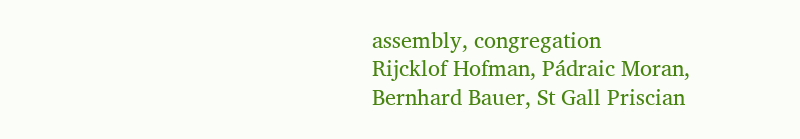assembly, congregation
Rijcklof Hofman, Pádraic Moran, Bernhard Bauer, St Gall Priscian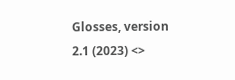Glosses, version 2.1 (2023) <>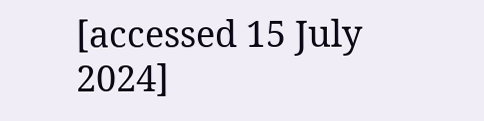[accessed 15 July 2024]